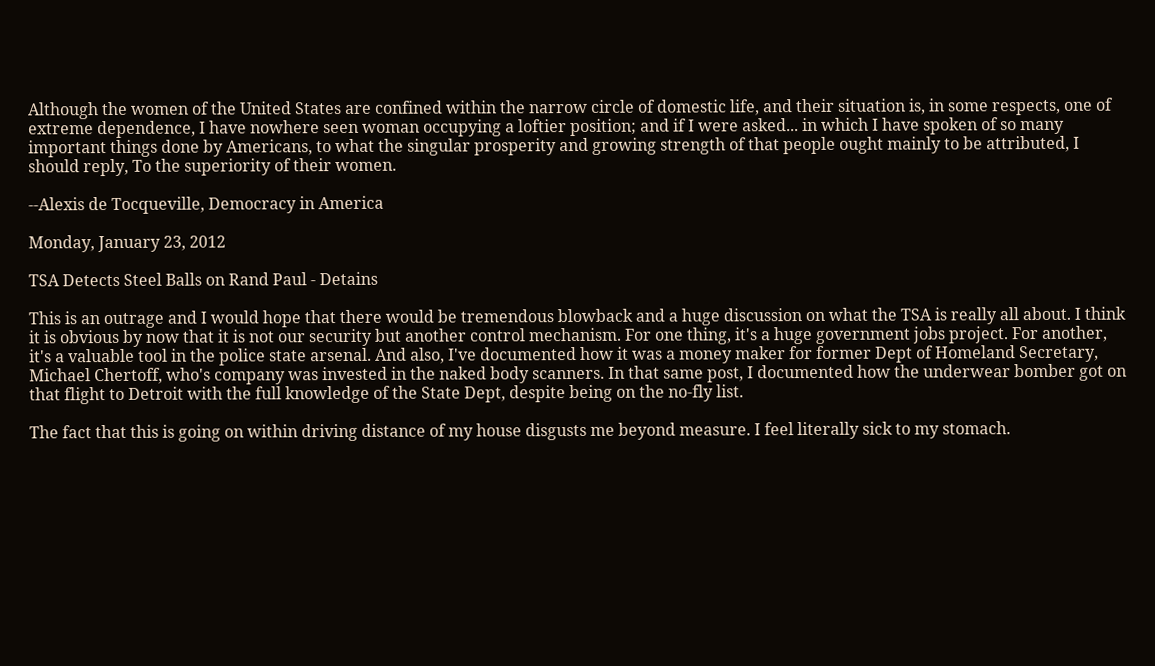Although the women of the United States are confined within the narrow circle of domestic life, and their situation is, in some respects, one of extreme dependence, I have nowhere seen woman occupying a loftier position; and if I were asked... in which I have spoken of so many important things done by Americans, to what the singular prosperity and growing strength of that people ought mainly to be attributed, I should reply, To the superiority of their women.

--Alexis de Tocqueville, Democracy in America

Monday, January 23, 2012

TSA Detects Steel Balls on Rand Paul - Detains

This is an outrage and I would hope that there would be tremendous blowback and a huge discussion on what the TSA is really all about. I think it is obvious by now that it is not our security but another control mechanism. For one thing, it's a huge government jobs project. For another, it's a valuable tool in the police state arsenal. And also, I've documented how it was a money maker for former Dept of Homeland Secretary, Michael Chertoff, who's company was invested in the naked body scanners. In that same post, I documented how the underwear bomber got on that flight to Detroit with the full knowledge of the State Dept, despite being on the no-fly list.

The fact that this is going on within driving distance of my house disgusts me beyond measure. I feel literally sick to my stomach.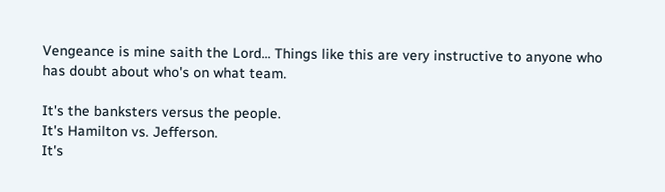Vengeance is mine saith the Lord... Things like this are very instructive to anyone who has doubt about who's on what team.

It's the banksters versus the people.
It's Hamilton vs. Jefferson.
It's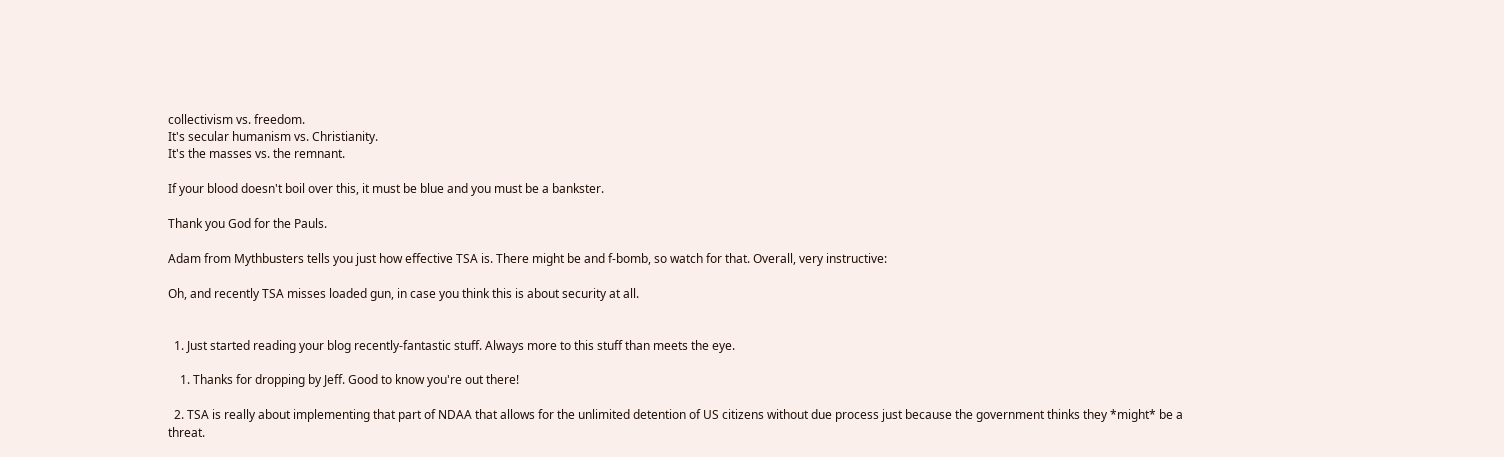collectivism vs. freedom.
It's secular humanism vs. Christianity.
It's the masses vs. the remnant.

If your blood doesn't boil over this, it must be blue and you must be a bankster.

Thank you God for the Pauls.

Adam from Mythbusters tells you just how effective TSA is. There might be and f-bomb, so watch for that. Overall, very instructive:

Oh, and recently TSA misses loaded gun, in case you think this is about security at all.


  1. Just started reading your blog recently-fantastic stuff. Always more to this stuff than meets the eye.

    1. Thanks for dropping by Jeff. Good to know you're out there!

  2. TSA is really about implementing that part of NDAA that allows for the unlimited detention of US citizens without due process just because the government thinks they *might* be a threat.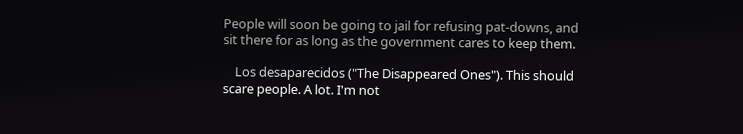People will soon be going to jail for refusing pat-downs, and sit there for as long as the government cares to keep them.

    Los desaparecidos ("The Disappeared Ones"). This should scare people. A lot. I'm not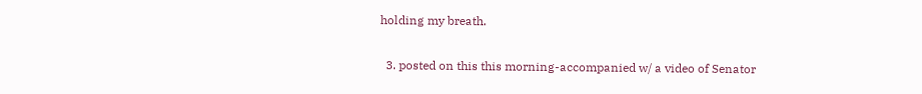holding my breath.

  3. posted on this this morning-accompanied w/ a video of Senator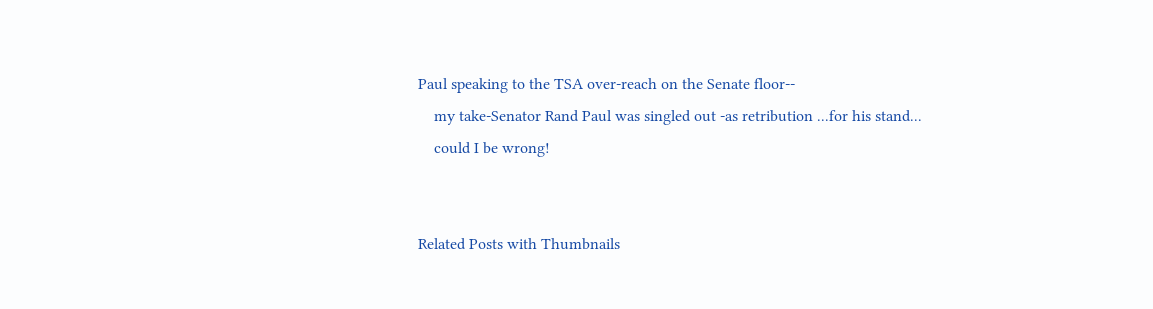Paul speaking to the TSA over-reach on the Senate floor--
    my take-Senator Rand Paul was singled out -as retribution ...for his stand...
    could I be wrong!


Related Posts with Thumbnails